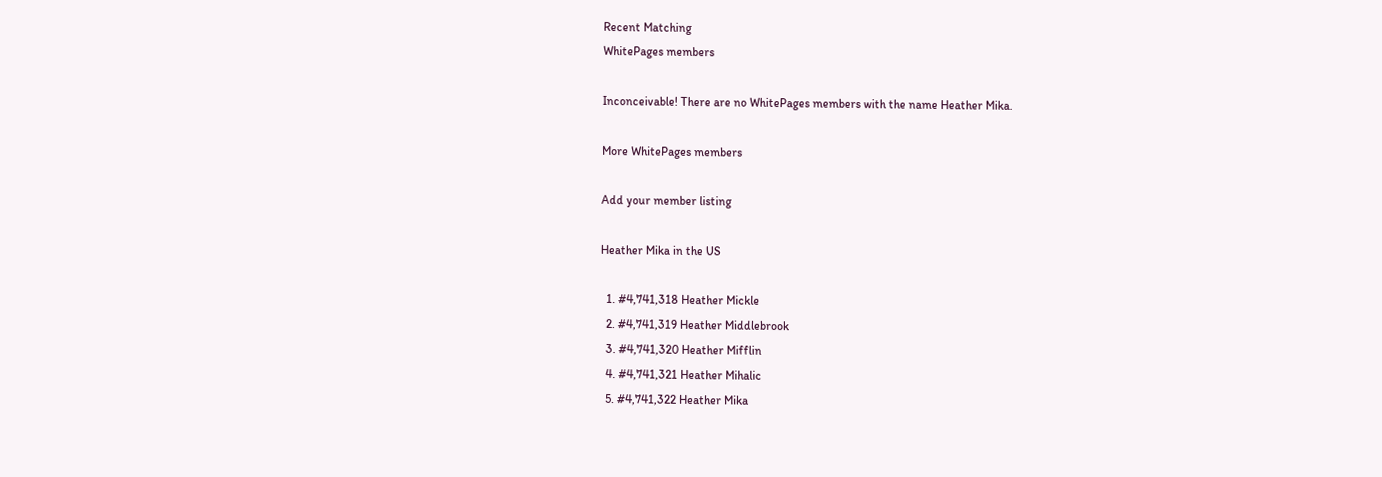Recent Matching
WhitePages members

Inconceivable! There are no WhitePages members with the name Heather Mika.

More WhitePages members

Add your member listing

Heather Mika in the US

  1. #4,741,318 Heather Mickle
  2. #4,741,319 Heather Middlebrook
  3. #4,741,320 Heather Mifflin
  4. #4,741,321 Heather Mihalic
  5. #4,741,322 Heather Mika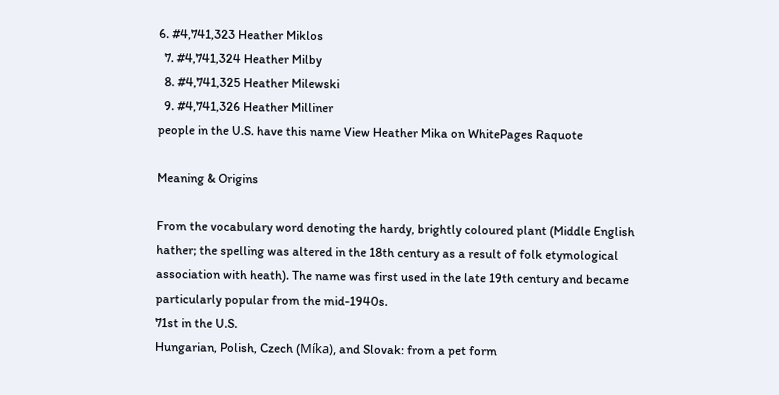6. #4,741,323 Heather Miklos
  7. #4,741,324 Heather Milby
  8. #4,741,325 Heather Milewski
  9. #4,741,326 Heather Milliner
people in the U.S. have this name View Heather Mika on WhitePages Raquote

Meaning & Origins

From the vocabulary word denoting the hardy, brightly coloured plant (Middle English hather; the spelling was altered in the 18th century as a result of folk etymological association with heath). The name was first used in the late 19th century and became particularly popular from the mid-1940s.
71st in the U.S.
Hungarian, Polish, Czech (Míka), and Slovak: from a pet form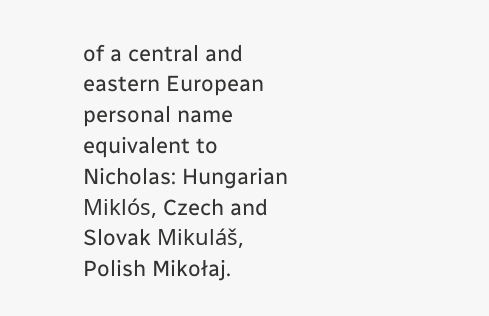of a central and eastern European personal name equivalent to Nicholas: Hungarian Miklós, Czech and Slovak Mikuláš, Polish Mikołaj.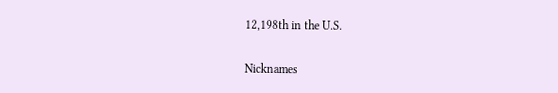12,198th in the U.S.

Nicknames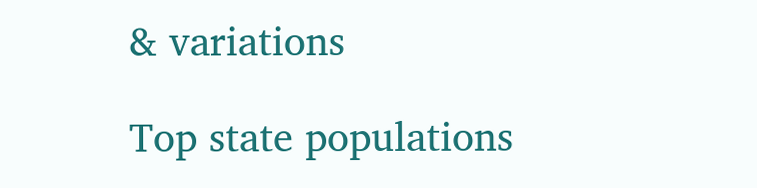& variations

Top state populations